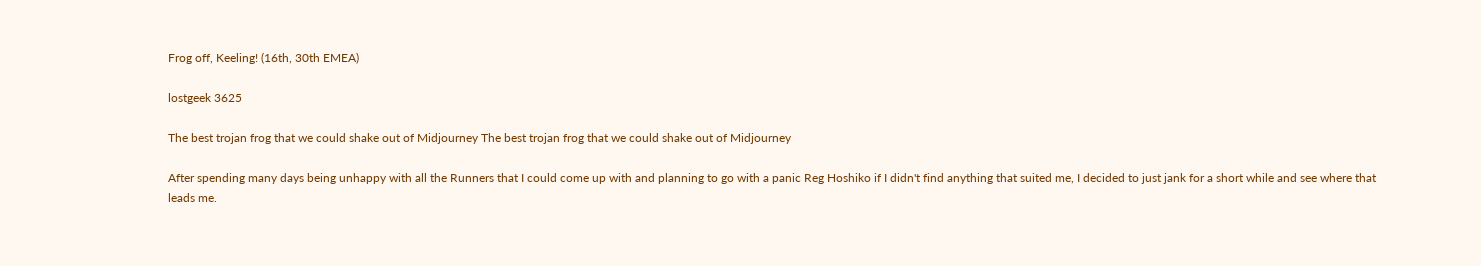Frog off, Keeling! (16th, 30th EMEA)

lostgeek 3625

The best trojan frog that we could shake out of Midjourney The best trojan frog that we could shake out of Midjourney

After spending many days being unhappy with all the Runners that I could come up with and planning to go with a panic Reg Hoshiko if I didn't find anything that suited me, I decided to just jank for a short while and see where that leads me.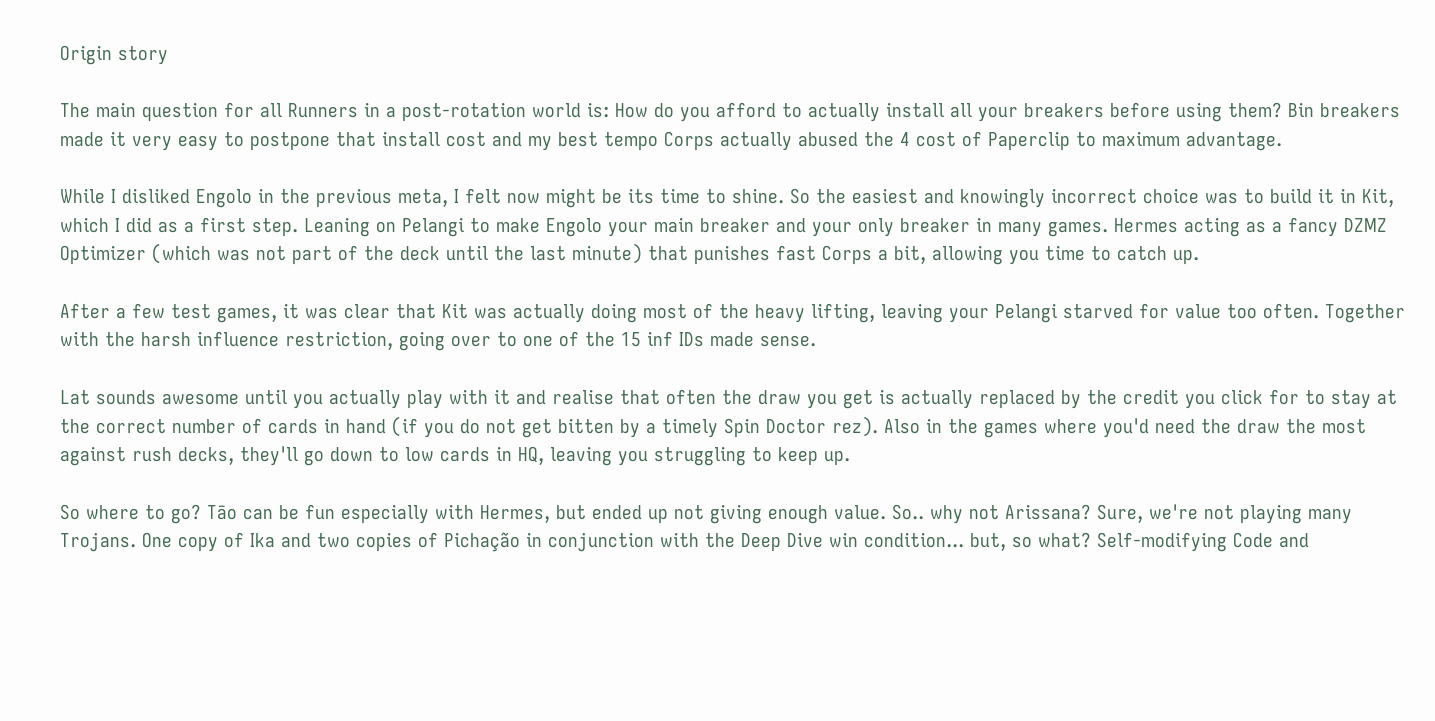Origin story

The main question for all Runners in a post-rotation world is: How do you afford to actually install all your breakers before using them? Bin breakers made it very easy to postpone that install cost and my best tempo Corps actually abused the 4 cost of Paperclip to maximum advantage.

While I disliked Engolo in the previous meta, I felt now might be its time to shine. So the easiest and knowingly incorrect choice was to build it in Kit, which I did as a first step. Leaning on Pelangi to make Engolo your main breaker and your only breaker in many games. Hermes acting as a fancy DZMZ Optimizer (which was not part of the deck until the last minute) that punishes fast Corps a bit, allowing you time to catch up.

After a few test games, it was clear that Kit was actually doing most of the heavy lifting, leaving your Pelangi starved for value too often. Together with the harsh influence restriction, going over to one of the 15 inf IDs made sense.

Lat sounds awesome until you actually play with it and realise that often the draw you get is actually replaced by the credit you click for to stay at the correct number of cards in hand (if you do not get bitten by a timely Spin Doctor rez). Also in the games where you'd need the draw the most against rush decks, they'll go down to low cards in HQ, leaving you struggling to keep up.

So where to go? Tāo can be fun especially with Hermes, but ended up not giving enough value. So.. why not Arissana? Sure, we're not playing many Trojans. One copy of Ika and two copies of Pichação in conjunction with the Deep Dive win condition... but, so what? Self-modifying Code and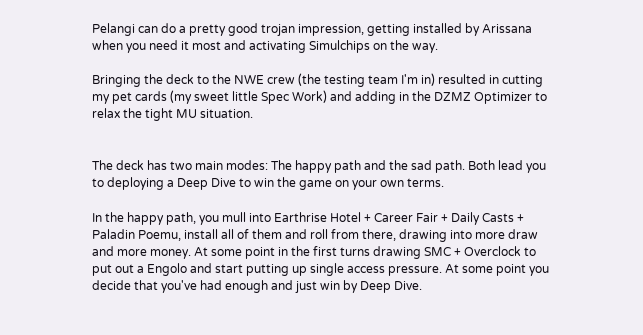Pelangi can do a pretty good trojan impression, getting installed by Arissana when you need it most and activating Simulchips on the way.

Bringing the deck to the NWE crew (the testing team I'm in) resulted in cutting my pet cards (my sweet little Spec Work) and adding in the DZMZ Optimizer to relax the tight MU situation.


The deck has two main modes: The happy path and the sad path. Both lead you to deploying a Deep Dive to win the game on your own terms.

In the happy path, you mull into Earthrise Hotel + Career Fair + Daily Casts + Paladin Poemu, install all of them and roll from there, drawing into more draw and more money. At some point in the first turns drawing SMC + Overclock to put out a Engolo and start putting up single access pressure. At some point you decide that you've had enough and just win by Deep Dive.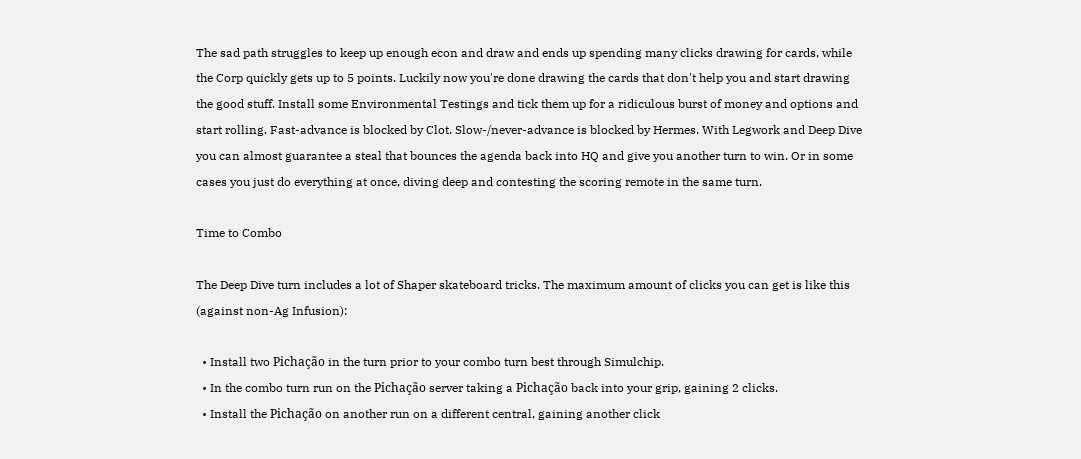The sad path struggles to keep up enough econ and draw and ends up spending many clicks drawing for cards, while the Corp quickly gets up to 5 points. Luckily now you're done drawing the cards that don't help you and start drawing the good stuff. Install some Environmental Testings and tick them up for a ridiculous burst of money and options and start rolling. Fast-advance is blocked by Clot. Slow-/never-advance is blocked by Hermes. With Legwork and Deep Dive you can almost guarantee a steal that bounces the agenda back into HQ and give you another turn to win. Or in some cases you just do everything at once, diving deep and contesting the scoring remote in the same turn.

Time to Combo

The Deep Dive turn includes a lot of Shaper skateboard tricks. The maximum amount of clicks you can get is like this (against non-Ag Infusion):

  • Install two Pichação in the turn prior to your combo turn best through Simulchip.
  • In the combo turn run on the Pichação server taking a Pichação back into your grip, gaining 2 clicks.
  • Install the Pichação on another run on a different central, gaining another click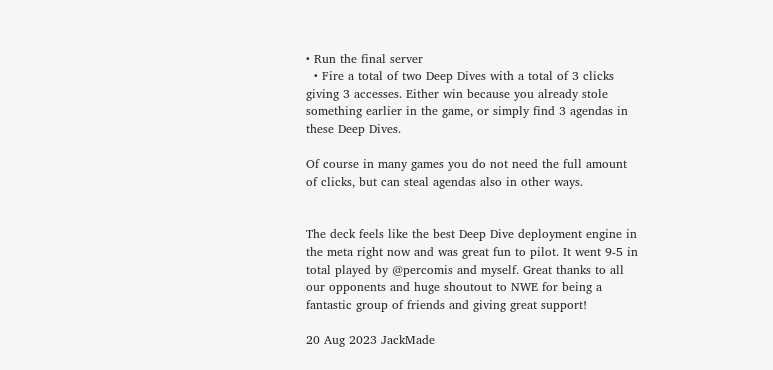• Run the final server
  • Fire a total of two Deep Dives with a total of 3 clicks giving 3 accesses. Either win because you already stole something earlier in the game, or simply find 3 agendas in these Deep Dives.

Of course in many games you do not need the full amount of clicks, but can steal agendas also in other ways.


The deck feels like the best Deep Dive deployment engine in the meta right now and was great fun to pilot. It went 9-5 in total played by @percomis and myself. Great thanks to all our opponents and huge shoutout to NWE for being a fantastic group of friends and giving great support!

20 Aug 2023 JackMade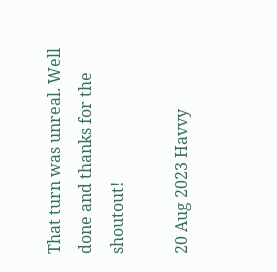That turn was unreal. Well done and thanks for the shoutout!

20 Aug 2023 Havvy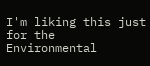I'm liking this just for the Environmental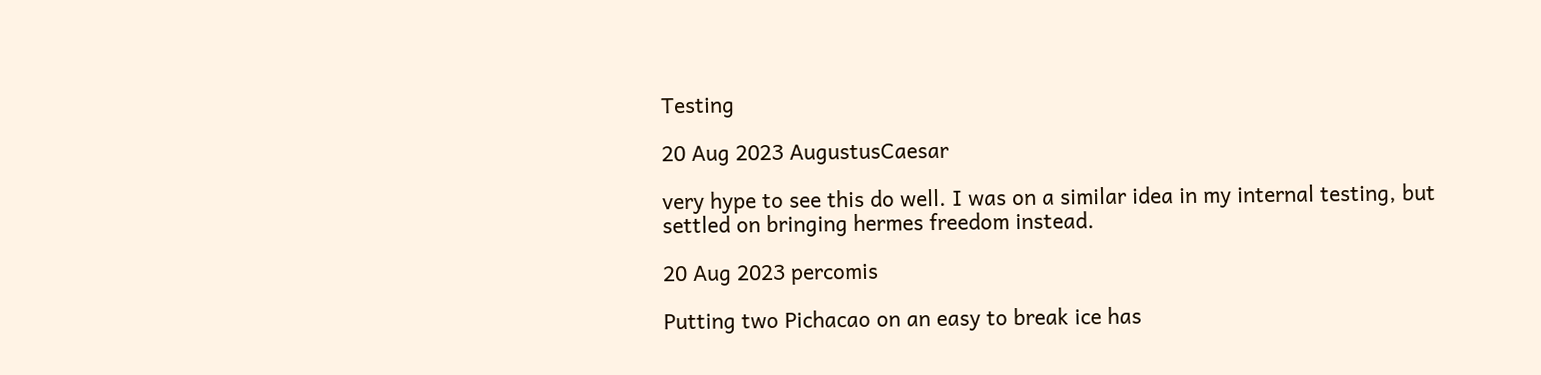Testing

20 Aug 2023 AugustusCaesar

very hype to see this do well. I was on a similar idea in my internal testing, but settled on bringing hermes freedom instead.

20 Aug 2023 percomis

Putting two Pichacao on an easy to break ice has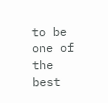to be one of the best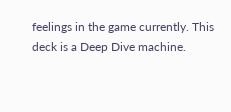feelings in the game currently. This deck is a Deep Dive machine.